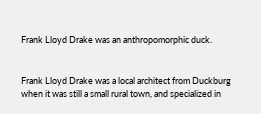Frank Lloyd Drake was an anthropomorphic duck.


Frank Lloyd Drake was a local architect from Duckburg when it was still a small rural town, and specialized in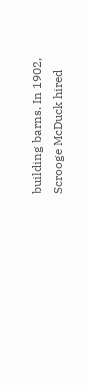building barns. In 1902, Scrooge McDuck hired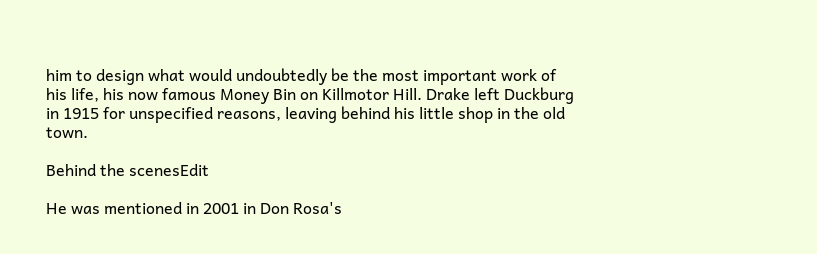him to design what would undoubtedly be the most important work of his life, his now famous Money Bin on Killmotor Hill. Drake left Duckburg in 1915 for unspecified reasons, leaving behind his little shop in the old town.

Behind the scenesEdit

He was mentioned in 2001 in Don Rosa's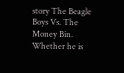story The Beagle Boys Vs. The Money Bin. Whether he is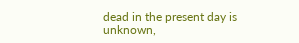dead in the present day is unknown,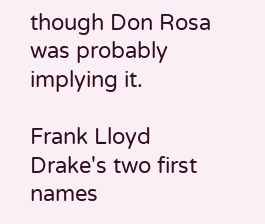though Don Rosa was probably implying it.

Frank Lloyd Drake's two first names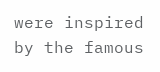were inspired by the famous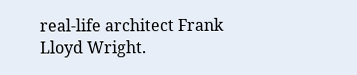real-life architect Frank Lloyd Wright.